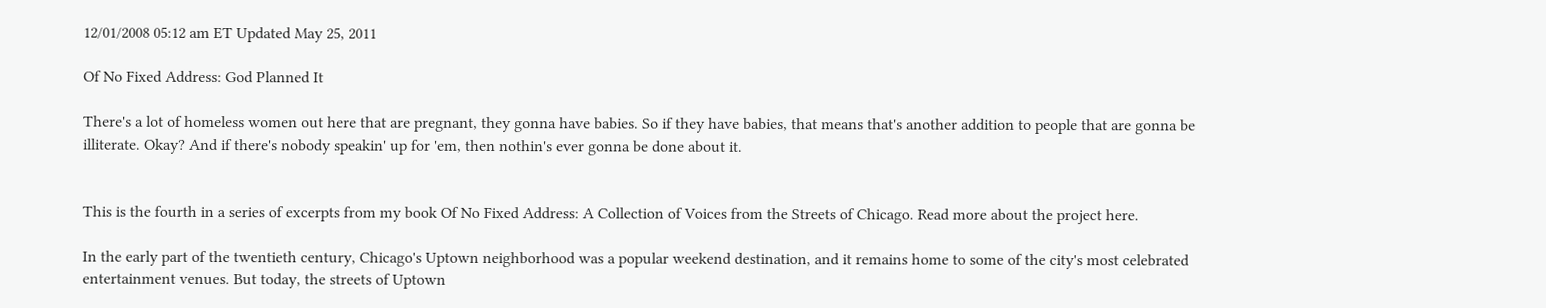12/01/2008 05:12 am ET Updated May 25, 2011

Of No Fixed Address: God Planned It

There's a lot of homeless women out here that are pregnant, they gonna have babies. So if they have babies, that means that's another addition to people that are gonna be illiterate. Okay? And if there's nobody speakin' up for 'em, then nothin's ever gonna be done about it.


This is the fourth in a series of excerpts from my book Of No Fixed Address: A Collection of Voices from the Streets of Chicago. Read more about the project here.

In the early part of the twentieth century, Chicago's Uptown neighborhood was a popular weekend destination, and it remains home to some of the city's most celebrated entertainment venues. But today, the streets of Uptown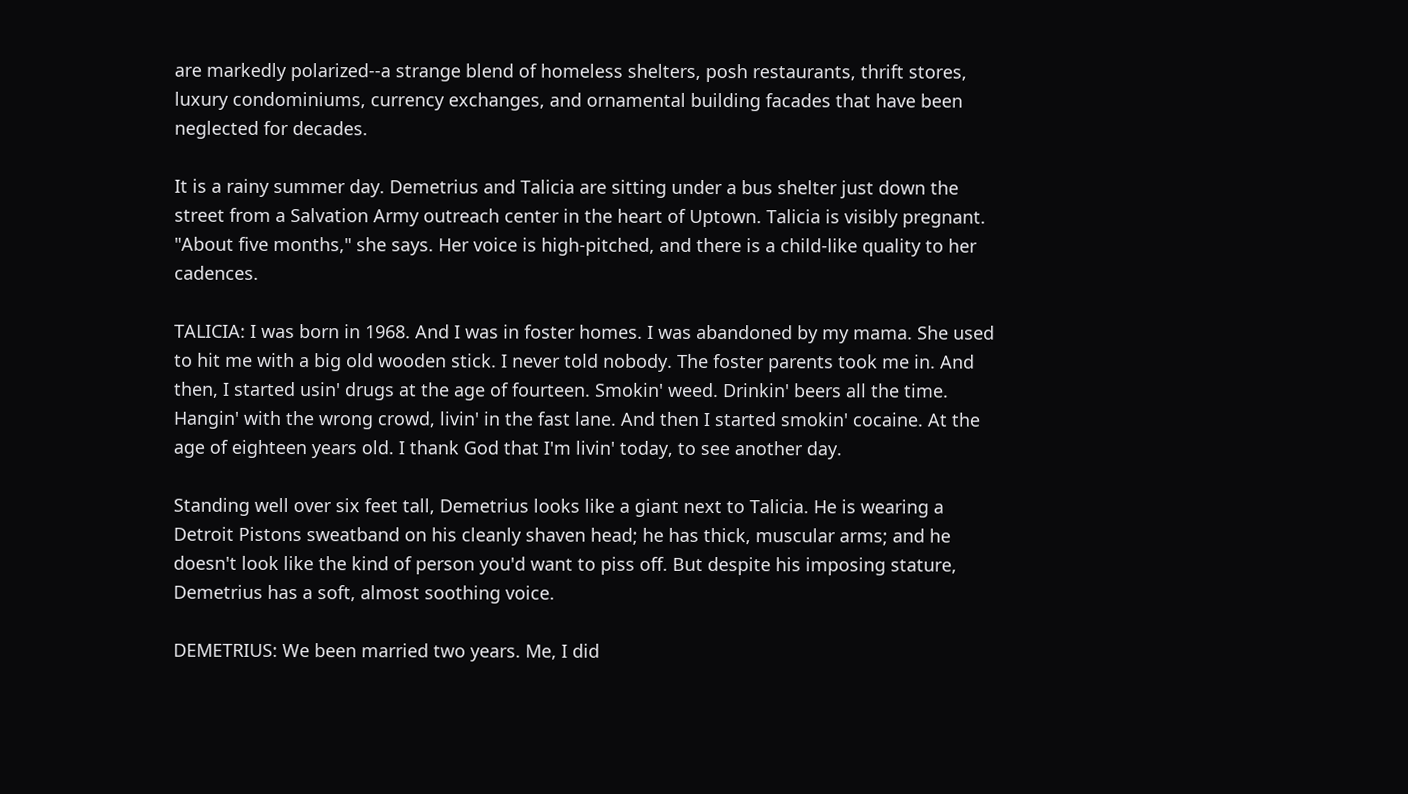are markedly polarized--a strange blend of homeless shelters, posh restaurants, thrift stores, luxury condominiums, currency exchanges, and ornamental building facades that have been neglected for decades.

It is a rainy summer day. Demetrius and Talicia are sitting under a bus shelter just down the street from a Salvation Army outreach center in the heart of Uptown. Talicia is visibly pregnant. "About five months," she says. Her voice is high-pitched, and there is a child-like quality to her cadences.

TALICIA: I was born in 1968. And I was in foster homes. I was abandoned by my mama. She used to hit me with a big old wooden stick. I never told nobody. The foster parents took me in. And then, I started usin' drugs at the age of fourteen. Smokin' weed. Drinkin' beers all the time. Hangin' with the wrong crowd, livin' in the fast lane. And then I started smokin' cocaine. At the age of eighteen years old. I thank God that I'm livin' today, to see another day.

Standing well over six feet tall, Demetrius looks like a giant next to Talicia. He is wearing a Detroit Pistons sweatband on his cleanly shaven head; he has thick, muscular arms; and he doesn't look like the kind of person you'd want to piss off. But despite his imposing stature, Demetrius has a soft, almost soothing voice.

DEMETRIUS: We been married two years. Me, I did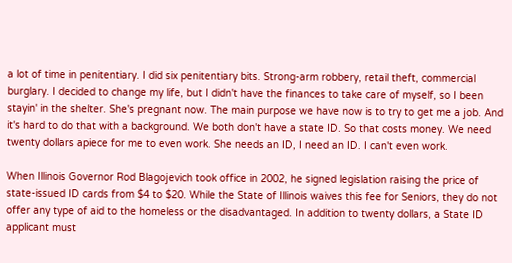a lot of time in penitentiary. I did six penitentiary bits. Strong-arm robbery, retail theft, commercial burglary. I decided to change my life, but I didn't have the finances to take care of myself, so I been stayin' in the shelter. She's pregnant now. The main purpose we have now is to try to get me a job. And it's hard to do that with a background. We both don't have a state ID. So that costs money. We need twenty dollars apiece for me to even work. She needs an ID, I need an ID. I can't even work.

When Illinois Governor Rod Blagojevich took office in 2002, he signed legislation raising the price of state-issued ID cards from $4 to $20. While the State of Illinois waives this fee for Seniors, they do not offer any type of aid to the homeless or the disadvantaged. In addition to twenty dollars, a State ID applicant must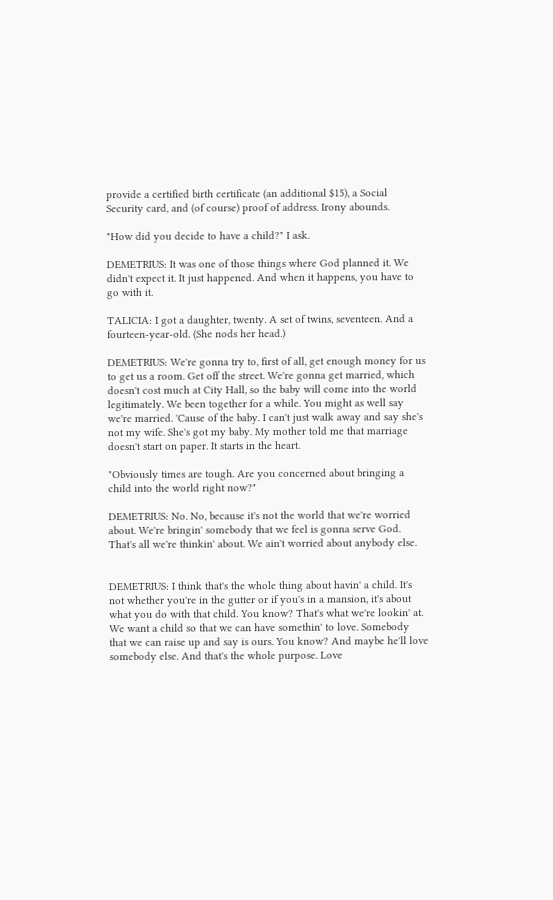provide a certified birth certificate (an additional $15), a Social Security card, and (of course) proof of address. Irony abounds.

"How did you decide to have a child?" I ask.

DEMETRIUS: It was one of those things where God planned it. We didn't expect it. It just happened. And when it happens, you have to go with it.

TALICIA: I got a daughter, twenty. A set of twins, seventeen. And a fourteen-year-old. (She nods her head.)

DEMETRIUS: We're gonna try to, first of all, get enough money for us to get us a room. Get off the street. We're gonna get married, which doesn't cost much at City Hall, so the baby will come into the world legitimately. We been together for a while. You might as well say we're married. 'Cause of the baby. I can't just walk away and say she's not my wife. She's got my baby. My mother told me that marriage doesn't start on paper. It starts in the heart.

"Obviously times are tough. Are you concerned about bringing a child into the world right now?"

DEMETRIUS: No. No, because it's not the world that we're worried about. We're bringin' somebody that we feel is gonna serve God. That's all we're thinkin' about. We ain't worried about anybody else.


DEMETRIUS: I think that's the whole thing about havin' a child. It's not whether you're in the gutter or if you's in a mansion, it's about what you do with that child. You know? That's what we're lookin' at. We want a child so that we can have somethin' to love. Somebody that we can raise up and say is ours. You know? And maybe he'll love somebody else. And that's the whole purpose. Love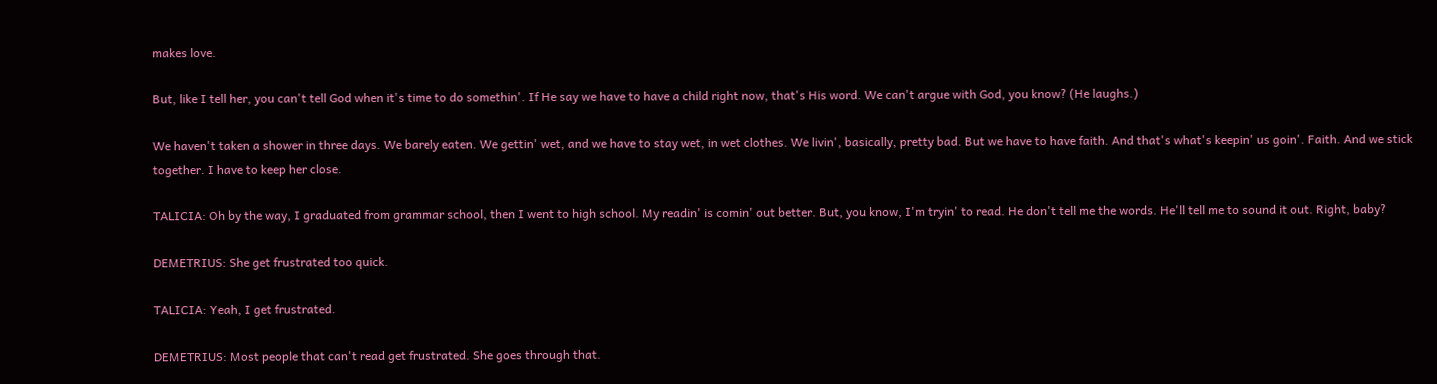makes love.

But, like I tell her, you can't tell God when it's time to do somethin'. If He say we have to have a child right now, that's His word. We can't argue with God, you know? (He laughs.)

We haven't taken a shower in three days. We barely eaten. We gettin' wet, and we have to stay wet, in wet clothes. We livin', basically, pretty bad. But we have to have faith. And that's what's keepin' us goin'. Faith. And we stick together. I have to keep her close.

TALICIA: Oh by the way, I graduated from grammar school, then I went to high school. My readin' is comin' out better. But, you know, I'm tryin' to read. He don't tell me the words. He'll tell me to sound it out. Right, baby?

DEMETRIUS: She get frustrated too quick.

TALICIA: Yeah, I get frustrated.

DEMETRIUS: Most people that can't read get frustrated. She goes through that.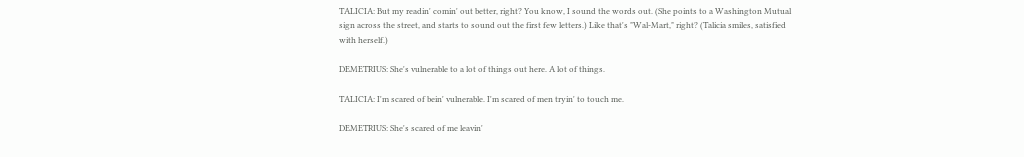TALICIA: But my readin' comin' out better, right? You know, I sound the words out. (She points to a Washington Mutual sign across the street, and starts to sound out the first few letters.) Like that's "Wal-Mart," right? (Talicia smiles, satisfied with herself.)

DEMETRIUS: She's vulnerable to a lot of things out here. A lot of things.

TALICIA: I'm scared of bein' vulnerable. I'm scared of men tryin' to touch me.

DEMETRIUS: She's scared of me leavin'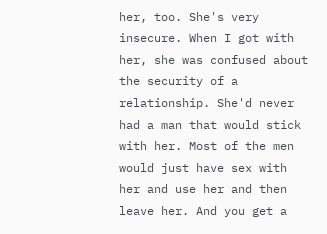her, too. She's very insecure. When I got with her, she was confused about the security of a relationship. She'd never had a man that would stick with her. Most of the men would just have sex with her and use her and then leave her. And you get a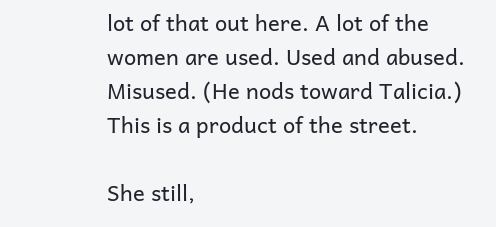lot of that out here. A lot of the women are used. Used and abused. Misused. (He nods toward Talicia.) This is a product of the street.

She still,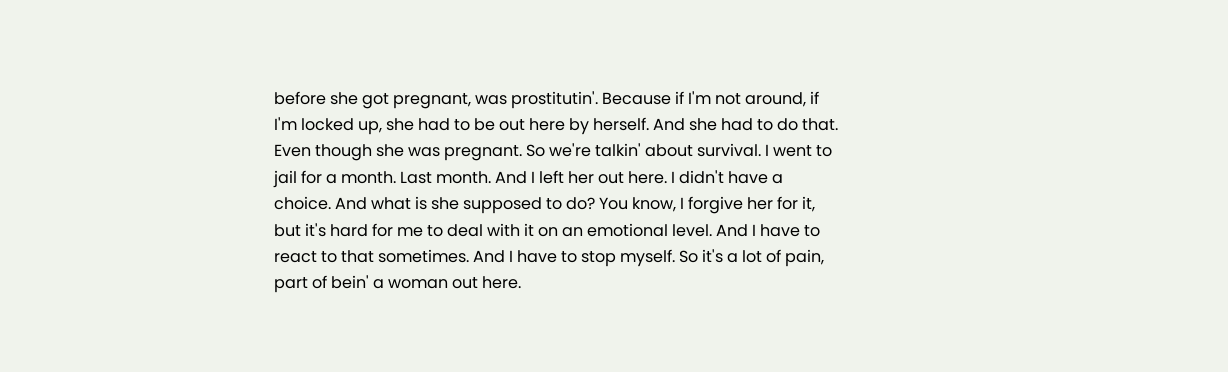before she got pregnant, was prostitutin'. Because if I'm not around, if I'm locked up, she had to be out here by herself. And she had to do that. Even though she was pregnant. So we're talkin' about survival. I went to jail for a month. Last month. And I left her out here. I didn't have a choice. And what is she supposed to do? You know, I forgive her for it, but it's hard for me to deal with it on an emotional level. And I have to react to that sometimes. And I have to stop myself. So it's a lot of pain, part of bein' a woman out here.